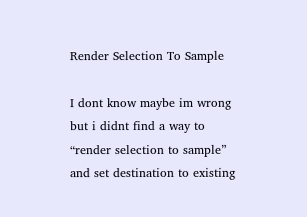Render Selection To Sample

I dont know maybe im wrong but i didnt find a way to “render selection to sample” and set destination to existing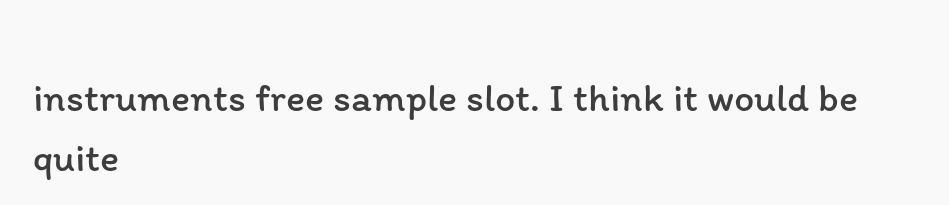instruments free sample slot. I think it would be quite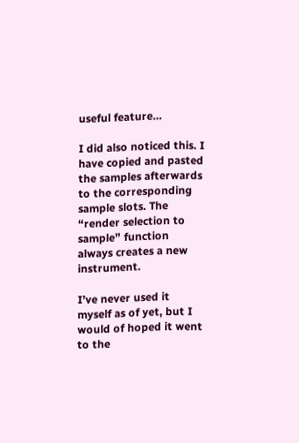useful feature…

I did also noticed this. I have copied and pasted the samples afterwards to the corresponding sample slots. The “render selection to sample” function always creates a new instrument.

I’ve never used it myself as of yet, but I would of hoped it went to the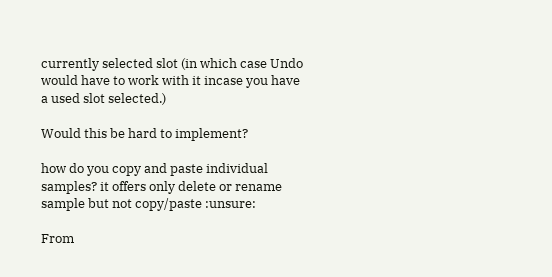currently selected slot (in which case Undo would have to work with it incase you have a used slot selected.)

Would this be hard to implement?

how do you copy and paste individual samples? it offers only delete or rename sample but not copy/paste :unsure:

From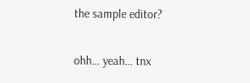the sample editor?

ohh… yeah… tnx